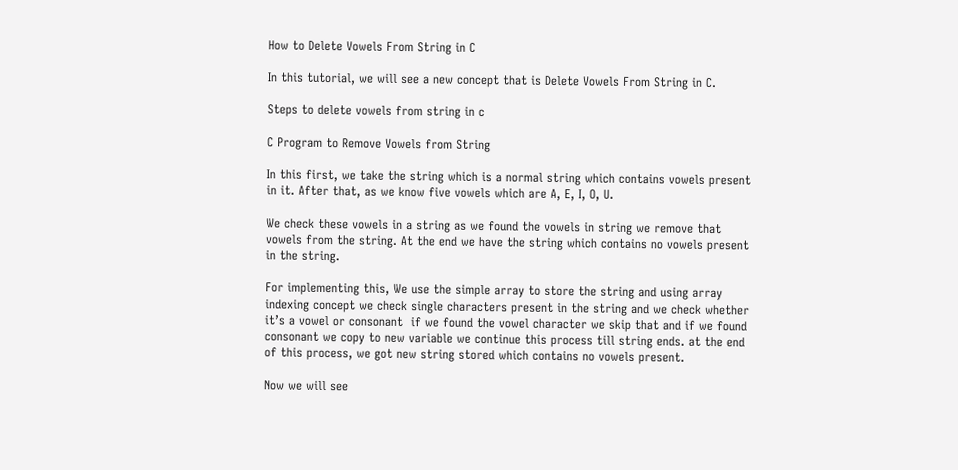How to Delete Vowels From String in C

In this tutorial, we will see a new concept that is Delete Vowels From String in C.

Steps to delete vowels from string in c

C Program to Remove Vowels from String

In this first, we take the string which is a normal string which contains vowels present in it. After that, as we know five vowels which are A, E, I, O, U.

We check these vowels in a string as we found the vowels in string we remove that vowels from the string. At the end we have the string which contains no vowels present in the string.

For implementing this, We use the simple array to store the string and using array indexing concept we check single characters present in the string and we check whether it’s a vowel or consonant  if we found the vowel character we skip that and if we found consonant we copy to new variable we continue this process till string ends. at the end of this process, we got new string stored which contains no vowels present.

Now we will see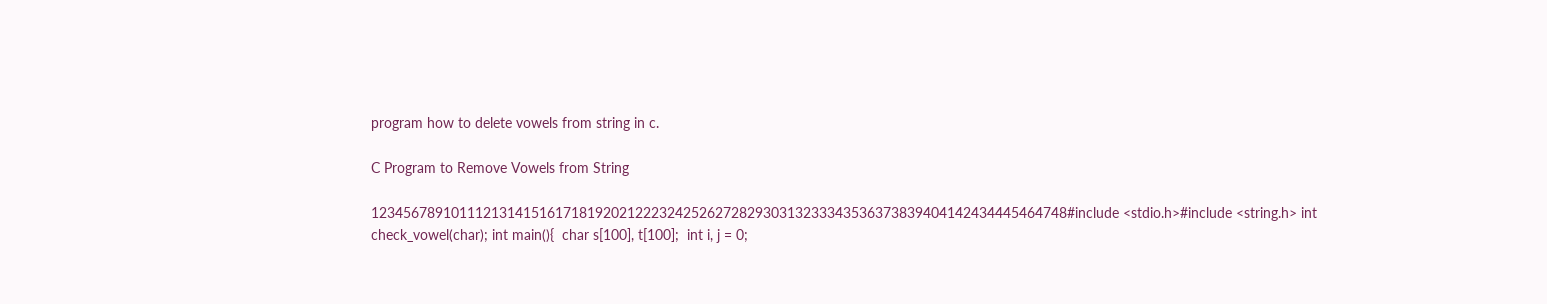program how to delete vowels from string in c.

C Program to Remove Vowels from String

123456789101112131415161718192021222324252627282930313233343536373839404142434445464748#include <stdio.h>#include <string.h> int check_vowel(char); int main(){  char s[100], t[100];  int i, j = 0;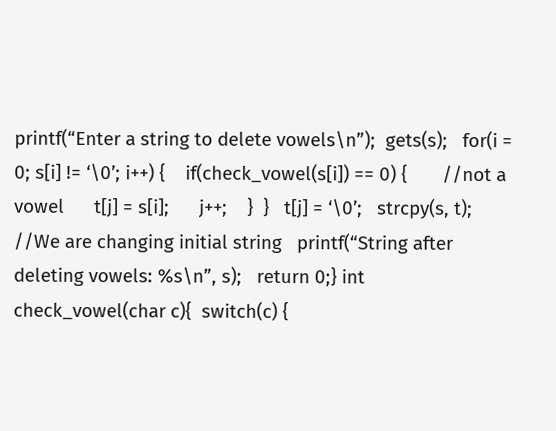printf(“Enter a string to delete vowels\n”);  gets(s);   for(i = 0; s[i] != ‘\0’; i++) {    if(check_vowel(s[i]) == 0) {       //not a vowel      t[j] = s[i];      j++;    }  }   t[j] = ‘\0’;   strcpy(s, t);    //We are changing initial string   printf(“String after deleting vowels: %s\n”, s);   return 0;} int check_vowel(char c){  switch(c) {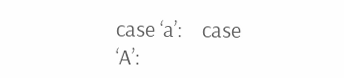case ‘a’:    case ‘A’: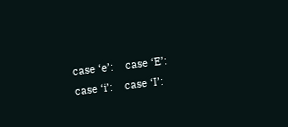case ‘e’:    case ‘E’:    case ‘i’:    case ‘I’: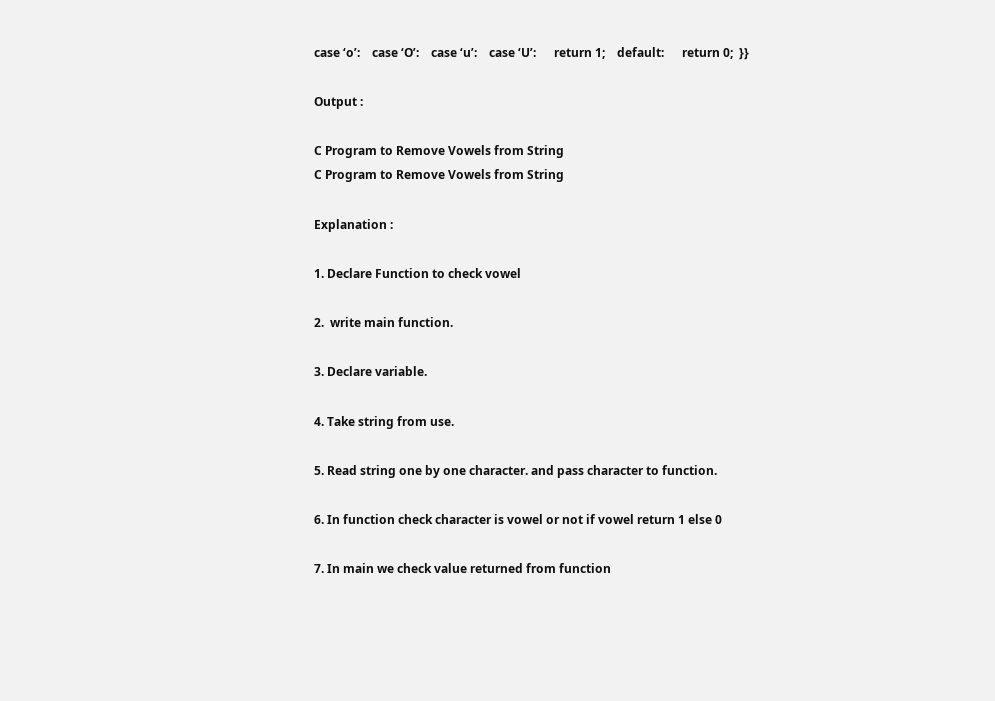case ‘o’:    case ‘O’:    case ‘u’:    case ‘U’:      return 1;    default:      return 0;  }}

Output :

C Program to Remove Vowels from String
C Program to Remove Vowels from String

Explanation :

1. Declare Function to check vowel

2.  write main function.

3. Declare variable.

4. Take string from use.

5. Read string one by one character. and pass character to function.

6. In function check character is vowel or not if vowel return 1 else 0

7. In main we check value returned from function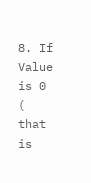8. If Value is 0 ( that is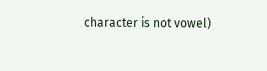character is not vowel)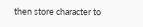then store character to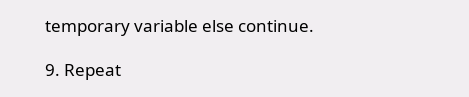temporary variable else continue.

9. Repeat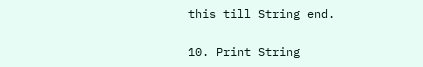this till String end.

10. Print String